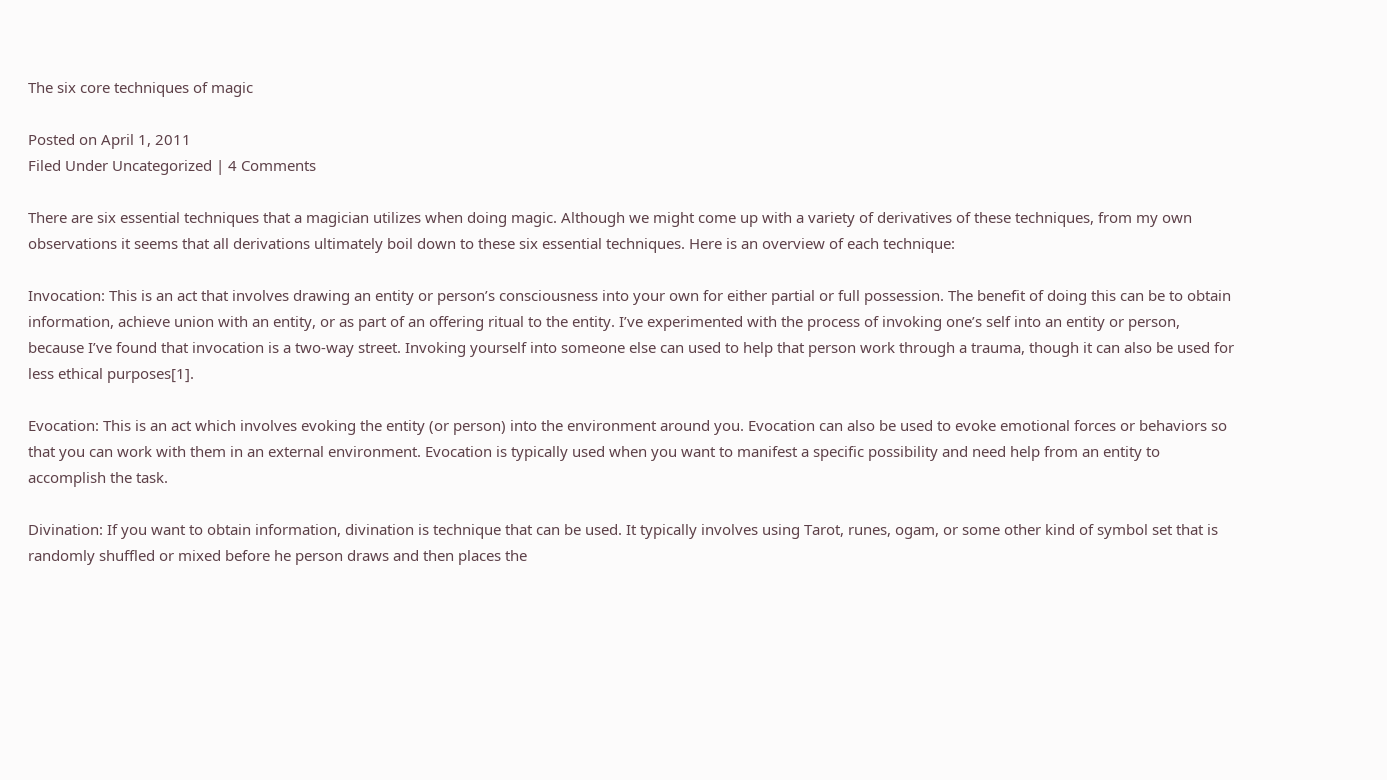The six core techniques of magic

Posted on April 1, 2011
Filed Under Uncategorized | 4 Comments

There are six essential techniques that a magician utilizes when doing magic. Although we might come up with a variety of derivatives of these techniques, from my own observations it seems that all derivations ultimately boil down to these six essential techniques. Here is an overview of each technique:

Invocation: This is an act that involves drawing an entity or person’s consciousness into your own for either partial or full possession. The benefit of doing this can be to obtain information, achieve union with an entity, or as part of an offering ritual to the entity. I’ve experimented with the process of invoking one’s self into an entity or person, because I’ve found that invocation is a two-way street. Invoking yourself into someone else can used to help that person work through a trauma, though it can also be used for less ethical purposes[1].

Evocation: This is an act which involves evoking the entity (or person) into the environment around you. Evocation can also be used to evoke emotional forces or behaviors so that you can work with them in an external environment. Evocation is typically used when you want to manifest a specific possibility and need help from an entity to accomplish the task.

Divination: If you want to obtain information, divination is technique that can be used. It typically involves using Tarot, runes, ogam, or some other kind of symbol set that is randomly shuffled or mixed before he person draws and then places the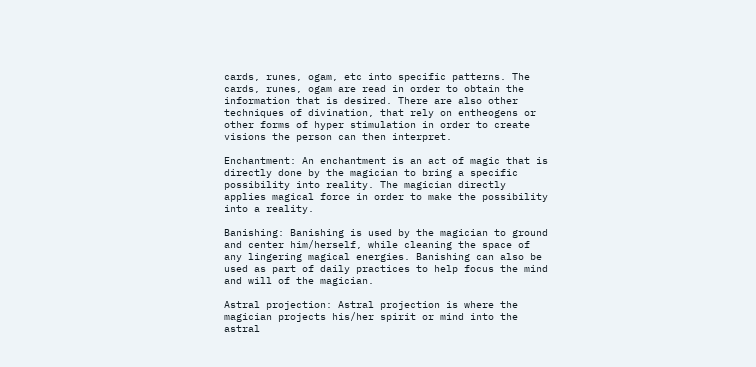cards, runes, ogam, etc into specific patterns. The cards, runes, ogam are read in order to obtain the information that is desired. There are also other techniques of divination, that rely on entheogens or other forms of hyper stimulation in order to create visions the person can then interpret.

Enchantment: An enchantment is an act of magic that is directly done by the magician to bring a specific possibility into reality. The magician directly applies magical force in order to make the possibility into a reality.

Banishing: Banishing is used by the magician to ground and center him/herself, while cleaning the space of any lingering magical energies. Banishing can also be used as part of daily practices to help focus the mind and will of the magician.

Astral projection: Astral projection is where the magician projects his/her spirit or mind into the astral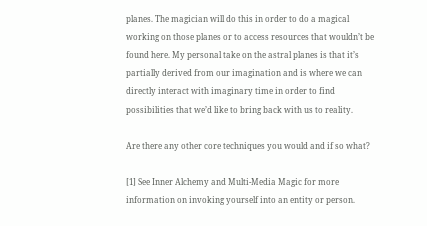planes. The magician will do this in order to do a magical working on those planes or to access resources that wouldn’t be found here. My personal take on the astral planes is that it’s partially derived from our imagination and is where we can directly interact with imaginary time in order to find possibilities that we’d like to bring back with us to reality.

Are there any other core techniques you would and if so what?

[1] See Inner Alchemy and Multi-Media Magic for more information on invoking yourself into an entity or person.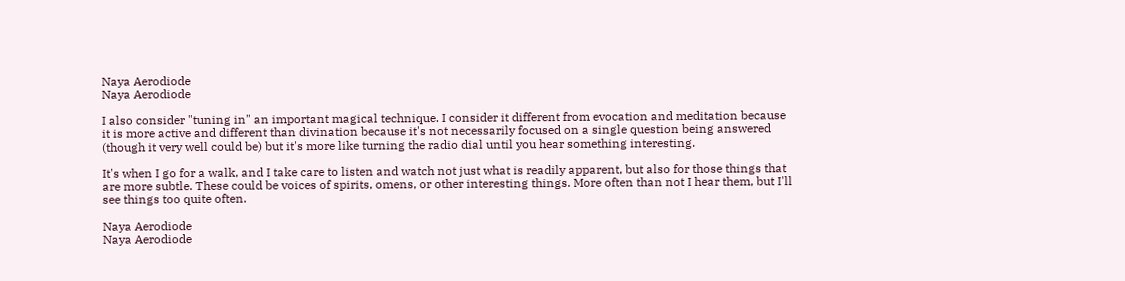Naya Aerodiode
Naya Aerodiode

I also consider "tuning in" an important magical technique. I consider it different from evocation and meditation because it is more active and different than divination because it's not necessarily focused on a single question being answered (though it very well could be) but it's more like turning the radio dial until you hear something interesting.

It's when I go for a walk, and I take care to listen and watch not just what is readily apparent, but also for those things that are more subtle. These could be voices of spirits, omens, or other interesting things. More often than not I hear them, but I'll see things too quite often.

Naya Aerodiode
Naya Aerodiode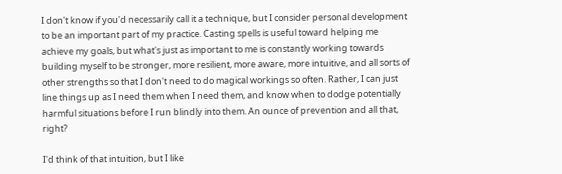I don't know if you'd necessarily call it a technique, but I consider personal development to be an important part of my practice. Casting spells is useful toward helping me achieve my goals, but what's just as important to me is constantly working towards building myself to be stronger, more resilient, more aware, more intuitive, and all sorts of other strengths so that I don't need to do magical workings so often. Rather, I can just line things up as I need them when I need them, and know when to dodge potentially harmful situations before I run blindly into them. An ounce of prevention and all that, right?

I'd think of that intuition, but I like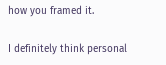how you framed it.

I definitely think personal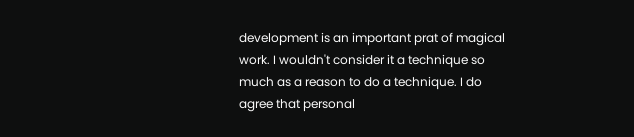development is an important prat of magical work. I wouldn't consider it a technique so much as a reason to do a technique. I do agree that personal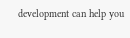development can help you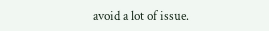avoid a lot of issue.